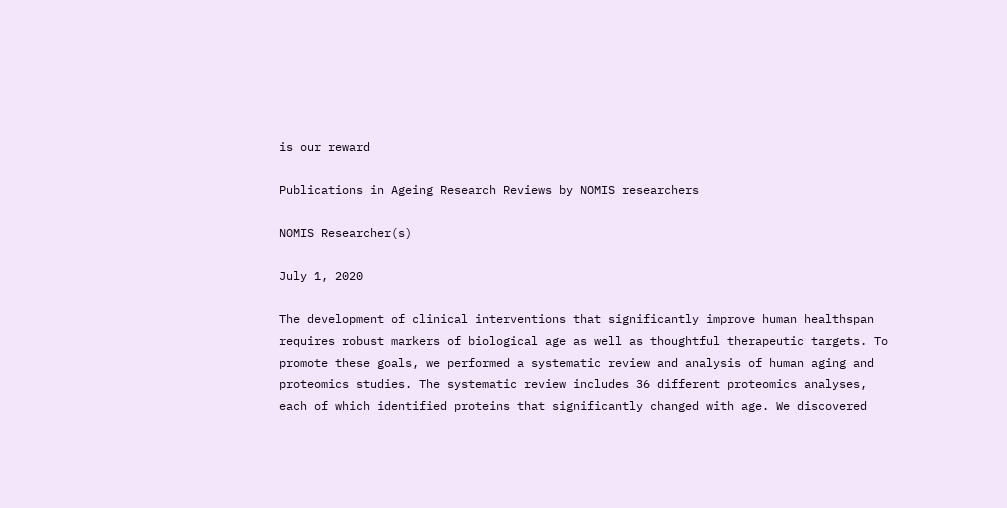is our reward

Publications in Ageing Research Reviews by NOMIS researchers

NOMIS Researcher(s)

July 1, 2020

The development of clinical interventions that significantly improve human healthspan requires robust markers of biological age as well as thoughtful therapeutic targets. To promote these goals, we performed a systematic review and analysis of human aging and proteomics studies. The systematic review includes 36 different proteomics analyses, each of which identified proteins that significantly changed with age. We discovered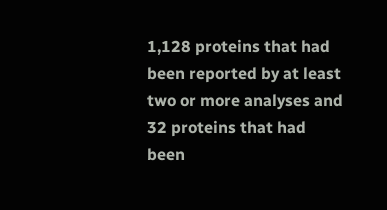1,128 proteins that had been reported by at least two or more analyses and 32 proteins that had been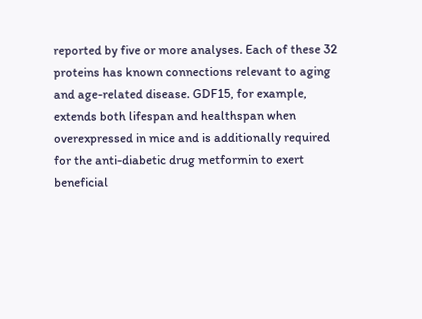reported by five or more analyses. Each of these 32 proteins has known connections relevant to aging and age-related disease. GDF15, for example, extends both lifespan and healthspan when overexpressed in mice and is additionally required for the anti-diabetic drug metformin to exert beneficial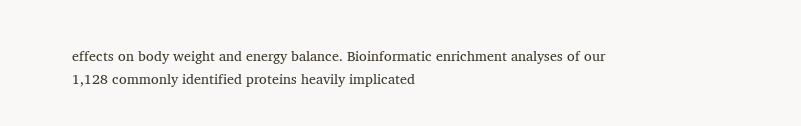effects on body weight and energy balance. Bioinformatic enrichment analyses of our 1,128 commonly identified proteins heavily implicated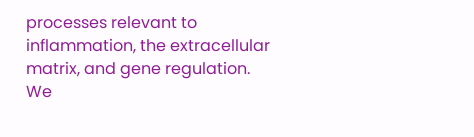processes relevant to inflammation, the extracellular matrix, and gene regulation. We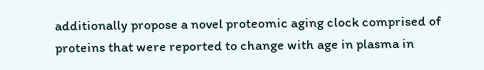additionally propose a novel proteomic aging clock comprised of proteins that were reported to change with age in plasma in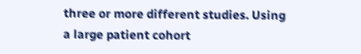three or more different studies. Using a large patient cohort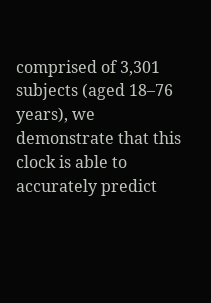comprised of 3,301 subjects (aged 18–76 years), we demonstrate that this clock is able to accurately predict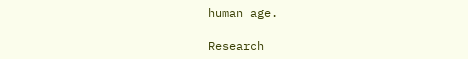human age.

Research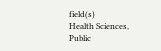field(s)
Health Sciences, Public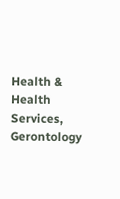Health & Health Services, Gerontology